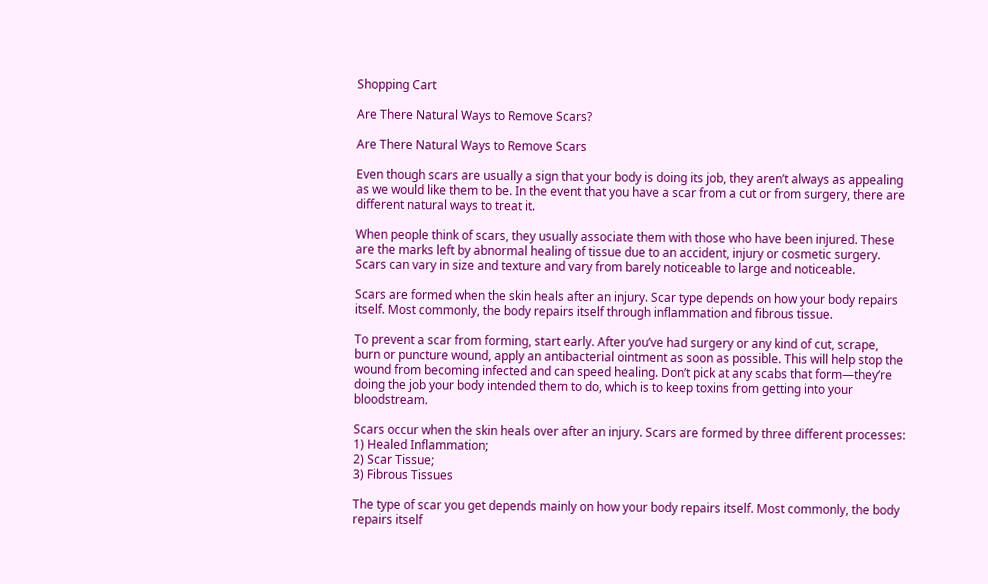Shopping Cart

Are There Natural Ways to Remove Scars?

Are There Natural Ways to Remove Scars

Even though scars are usually a sign that your body is doing its job, they aren’t always as appealing as we would like them to be. In the event that you have a scar from a cut or from surgery, there are different natural ways to treat it.

When people think of scars, they usually associate them with those who have been injured. These are the marks left by abnormal healing of tissue due to an accident, injury or cosmetic surgery. Scars can vary in size and texture and vary from barely noticeable to large and noticeable.

Scars are formed when the skin heals after an injury. Scar type depends on how your body repairs itself. Most commonly, the body repairs itself through inflammation and fibrous tissue.

To prevent a scar from forming, start early. After you’ve had surgery or any kind of cut, scrape, burn or puncture wound, apply an antibacterial ointment as soon as possible. This will help stop the wound from becoming infected and can speed healing. Don’t pick at any scabs that form—they’re doing the job your body intended them to do, which is to keep toxins from getting into your bloodstream.

Scars occur when the skin heals over after an injury. Scars are formed by three different processes:
1) Healed Inflammation;
2) Scar Tissue;
3) Fibrous Tissues

The type of scar you get depends mainly on how your body repairs itself. Most commonly, the body repairs itself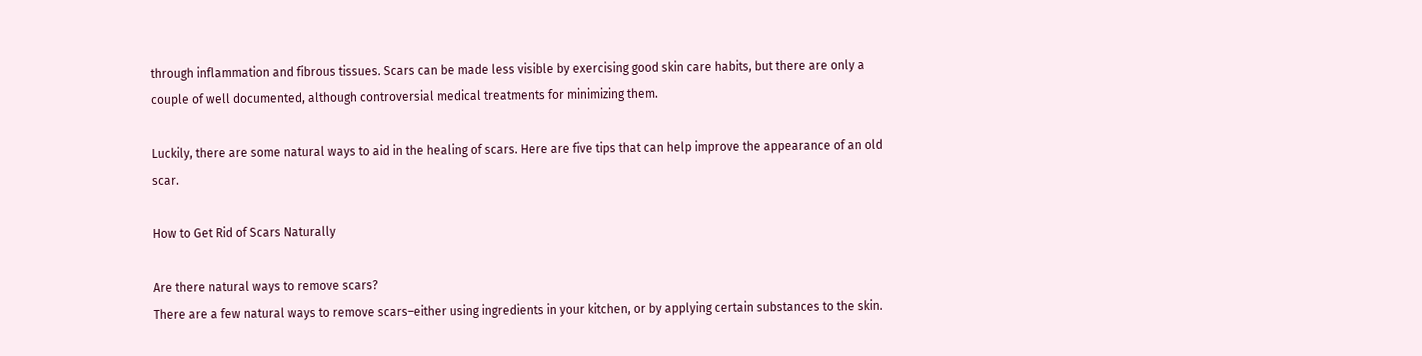through inflammation and fibrous tissues. Scars can be made less visible by exercising good skin care habits, but there are only a couple of well documented, although controversial medical treatments for minimizing them.

Luckily, there are some natural ways to aid in the healing of scars. Here are five tips that can help improve the appearance of an old scar.

How to Get Rid of Scars Naturally

Are there natural ways to remove scars?
There are a few natural ways to remove scars–either using ingredients in your kitchen, or by applying certain substances to the skin.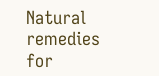Natural remedies for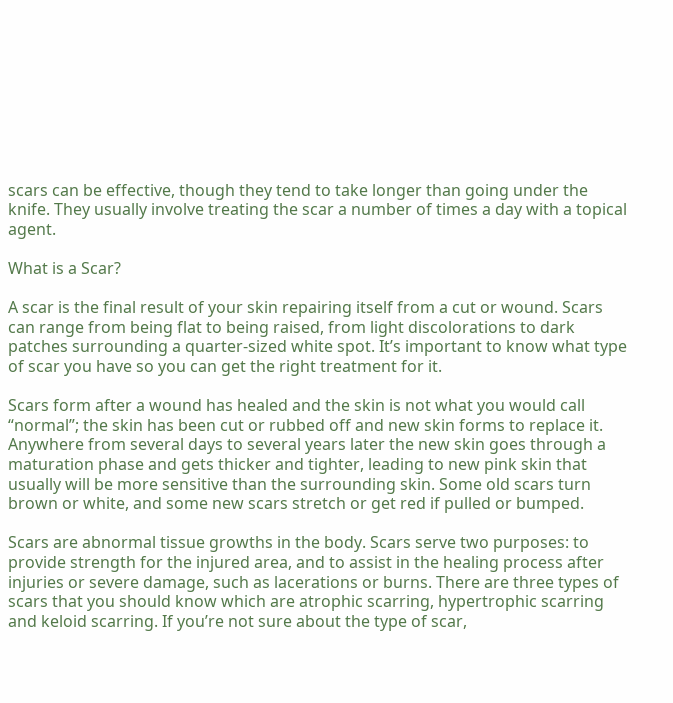scars can be effective, though they tend to take longer than going under the knife. They usually involve treating the scar a number of times a day with a topical agent.

What is a Scar?

A scar is the final result of your skin repairing itself from a cut or wound. Scars can range from being flat to being raised, from light discolorations to dark patches surrounding a quarter-sized white spot. It’s important to know what type of scar you have so you can get the right treatment for it.

Scars form after a wound has healed and the skin is not what you would call “normal”; the skin has been cut or rubbed off and new skin forms to replace it. Anywhere from several days to several years later the new skin goes through a maturation phase and gets thicker and tighter, leading to new pink skin that usually will be more sensitive than the surrounding skin. Some old scars turn brown or white, and some new scars stretch or get red if pulled or bumped.

Scars are abnormal tissue growths in the body. Scars serve two purposes: to provide strength for the injured area, and to assist in the healing process after injuries or severe damage, such as lacerations or burns. There are three types of scars that you should know which are atrophic scarring, hypertrophic scarring and keloid scarring. If you’re not sure about the type of scar,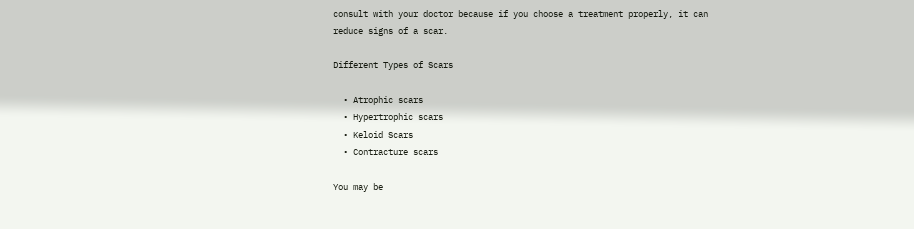consult with your doctor because if you choose a treatment properly, it can reduce signs of a scar.

Different Types of Scars

  • Atrophic scars
  • Hypertrophic scars
  • Keloid Scars
  • Contracture scars

You may be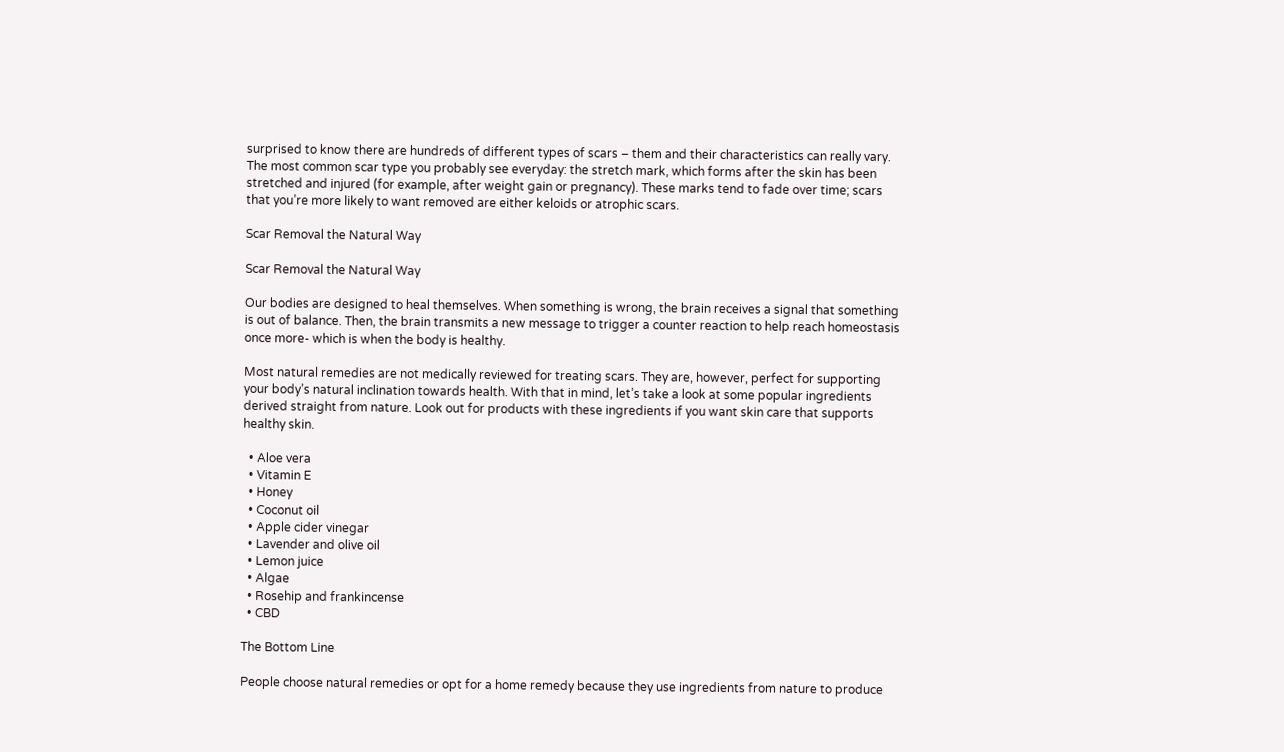surprised to know there are hundreds of different types of scars – them and their characteristics can really vary. The most common scar type you probably see everyday: the stretch mark, which forms after the skin has been stretched and injured (for example, after weight gain or pregnancy). These marks tend to fade over time; scars that you’re more likely to want removed are either keloids or atrophic scars.

Scar Removal the Natural Way

Scar Removal the Natural Way

Our bodies are designed to heal themselves. When something is wrong, the brain receives a signal that something is out of balance. Then, the brain transmits a new message to trigger a counter reaction to help reach homeostasis once more- which is when the body is healthy.

Most natural remedies are not medically reviewed for treating scars. They are, however, perfect for supporting your body’s natural inclination towards health. With that in mind, let’s take a look at some popular ingredients derived straight from nature. Look out for products with these ingredients if you want skin care that supports healthy skin.

  • Aloe vera
  • Vitamin E
  • Honey
  • Coconut oil
  • Apple cider vinegar
  • Lavender and olive oil
  • Lemon juice
  • Algae
  • Rosehip and frankincense
  • CBD

The Bottom Line

People choose natural remedies or opt for a home remedy because they use ingredients from nature to produce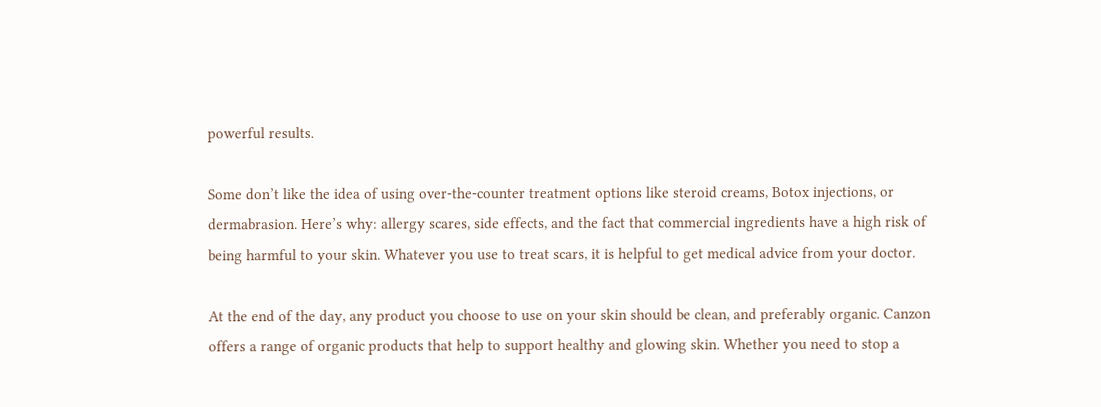powerful results.

Some don’t like the idea of using over-the-counter treatment options like steroid creams, Botox injections, or dermabrasion. Here’s why: allergy scares, side effects, and the fact that commercial ingredients have a high risk of being harmful to your skin. Whatever you use to treat scars, it is helpful to get medical advice from your doctor.

At the end of the day, any product you choose to use on your skin should be clean, and preferably organic. Canzon offers a range of organic products that help to support healthy and glowing skin. Whether you need to stop a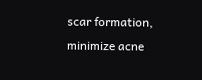scar formation, minimize acne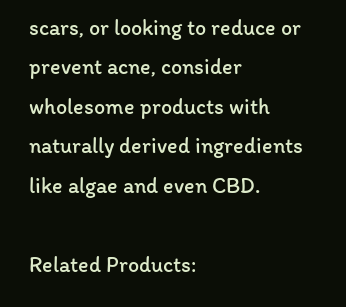scars, or looking to reduce or prevent acne, consider wholesome products with naturally derived ingredients like algae and even CBD.

Related Products: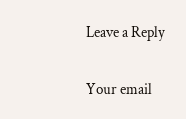Leave a Reply

Your email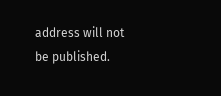address will not be published.